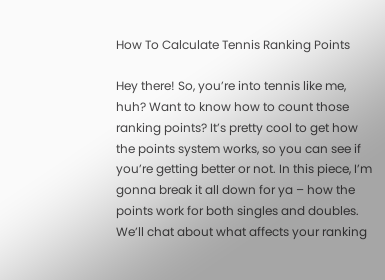How To Calculate Tennis Ranking Points

Hey there! So, you’re into tennis like me, huh? Want to know how to count those ranking points? It’s pretty cool to get how the points system works, so you can see if you’re getting better or not. In this piece, I’m gonna break it all down for ya – how the points work for both singles and doubles. We’ll chat about what affects your ranking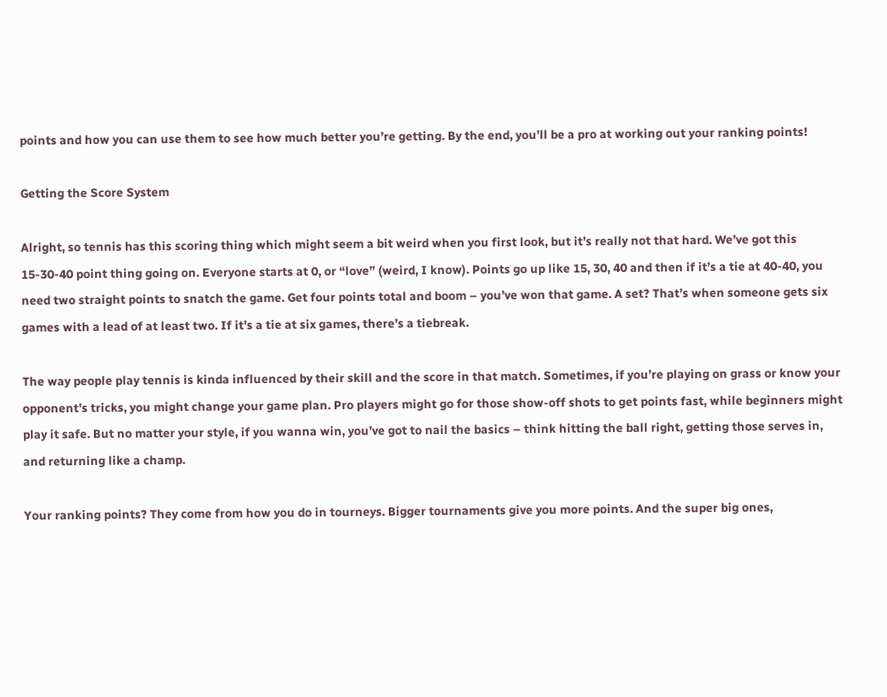points and how you can use them to see how much better you’re getting. By the end, you’ll be a pro at working out your ranking points!

Getting the Score System

Alright, so tennis has this scoring thing which might seem a bit weird when you first look, but it’s really not that hard. We’ve got this 15-30-40 point thing going on. Everyone starts at 0, or “love” (weird, I know). Points go up like 15, 30, 40 and then if it’s a tie at 40-40, you need two straight points to snatch the game. Get four points total and boom – you’ve won that game. A set? That’s when someone gets six games with a lead of at least two. If it’s a tie at six games, there’s a tiebreak.

The way people play tennis is kinda influenced by their skill and the score in that match. Sometimes, if you’re playing on grass or know your opponent’s tricks, you might change your game plan. Pro players might go for those show-off shots to get points fast, while beginners might play it safe. But no matter your style, if you wanna win, you’ve got to nail the basics – think hitting the ball right, getting those serves in, and returning like a champ.

Your ranking points? They come from how you do in tourneys. Bigger tournaments give you more points. And the super big ones,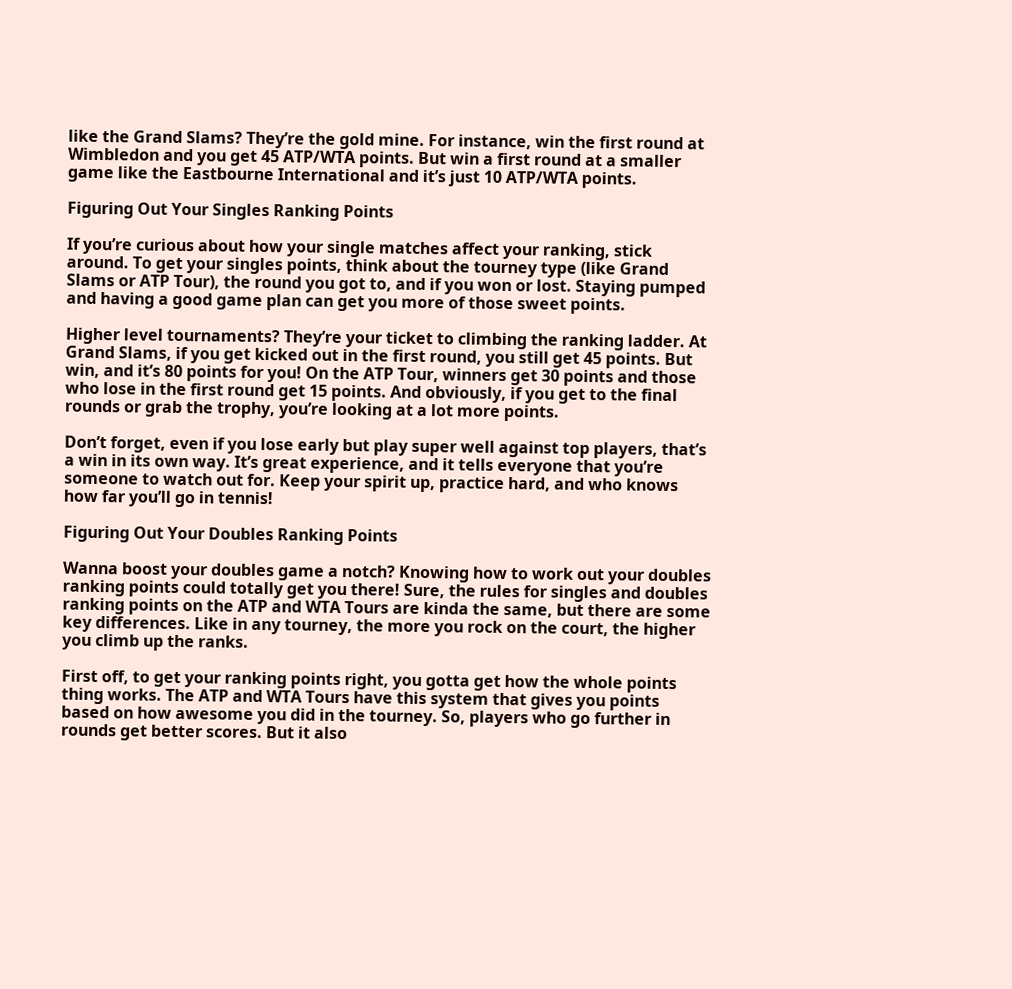like the Grand Slams? They’re the gold mine. For instance, win the first round at Wimbledon and you get 45 ATP/WTA points. But win a first round at a smaller game like the Eastbourne International and it’s just 10 ATP/WTA points.

Figuring Out Your Singles Ranking Points

If you’re curious about how your single matches affect your ranking, stick around. To get your singles points, think about the tourney type (like Grand Slams or ATP Tour), the round you got to, and if you won or lost. Staying pumped and having a good game plan can get you more of those sweet points.

Higher level tournaments? They’re your ticket to climbing the ranking ladder. At Grand Slams, if you get kicked out in the first round, you still get 45 points. But win, and it’s 80 points for you! On the ATP Tour, winners get 30 points and those who lose in the first round get 15 points. And obviously, if you get to the final rounds or grab the trophy, you’re looking at a lot more points.

Don’t forget, even if you lose early but play super well against top players, that’s a win in its own way. It’s great experience, and it tells everyone that you’re someone to watch out for. Keep your spirit up, practice hard, and who knows how far you’ll go in tennis!

Figuring Out Your Doubles Ranking Points

Wanna boost your doubles game a notch? Knowing how to work out your doubles ranking points could totally get you there! Sure, the rules for singles and doubles ranking points on the ATP and WTA Tours are kinda the same, but there are some key differences. Like in any tourney, the more you rock on the court, the higher you climb up the ranks.

First off, to get your ranking points right, you gotta get how the whole points thing works. The ATP and WTA Tours have this system that gives you points based on how awesome you did in the tourney. So, players who go further in rounds get better scores. But it also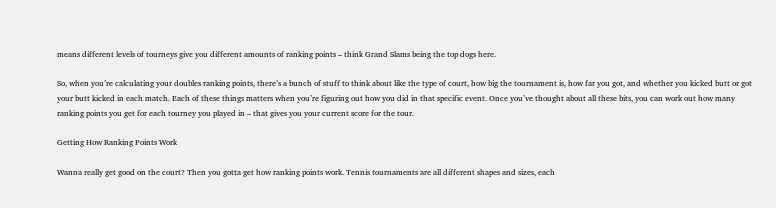means different levels of tourneys give you different amounts of ranking points – think Grand Slams being the top dogs here.

So, when you’re calculating your doubles ranking points, there’s a bunch of stuff to think about like the type of court, how big the tournament is, how far you got, and whether you kicked butt or got your butt kicked in each match. Each of these things matters when you’re figuring out how you did in that specific event. Once you’ve thought about all these bits, you can work out how many ranking points you get for each tourney you played in – that gives you your current score for the tour.

Getting How Ranking Points Work

Wanna really get good on the court? Then you gotta get how ranking points work. Tennis tournaments are all different shapes and sizes, each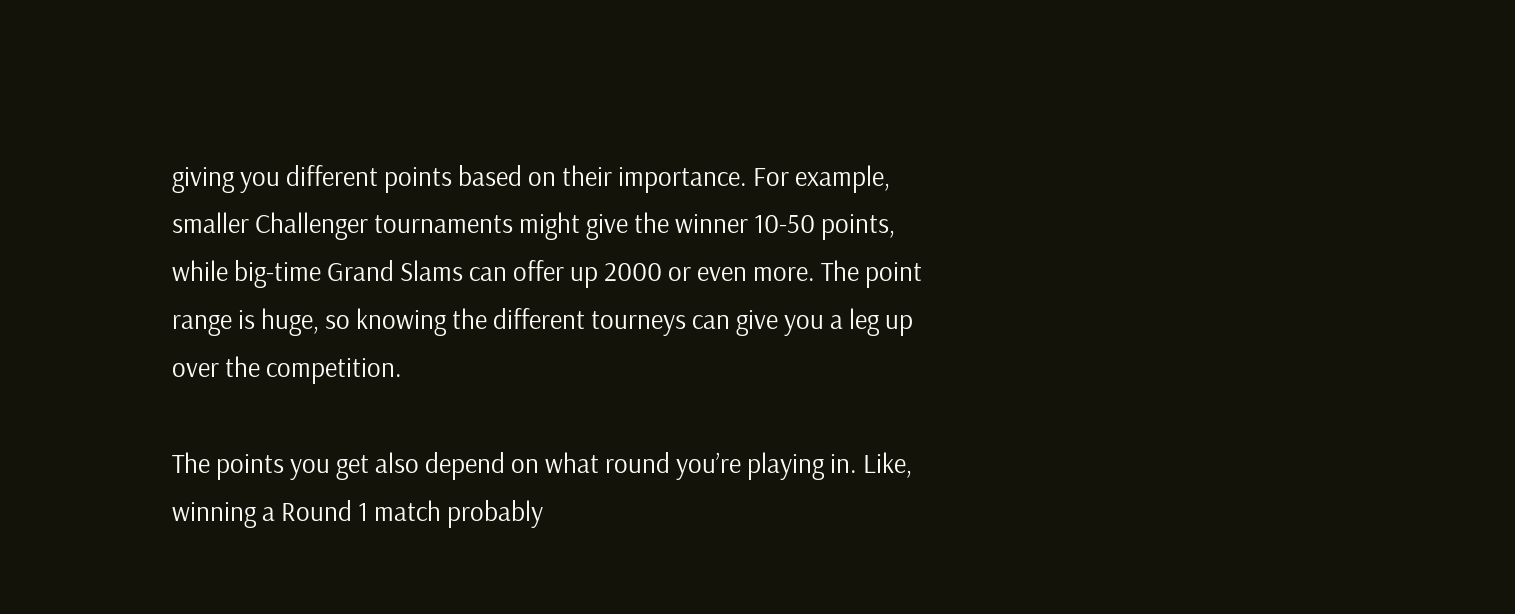giving you different points based on their importance. For example, smaller Challenger tournaments might give the winner 10-50 points, while big-time Grand Slams can offer up 2000 or even more. The point range is huge, so knowing the different tourneys can give you a leg up over the competition.

The points you get also depend on what round you’re playing in. Like, winning a Round 1 match probably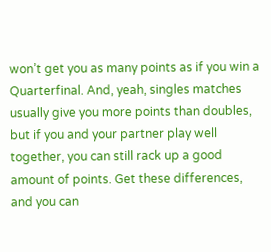won’t get you as many points as if you win a Quarterfinal. And, yeah, singles matches usually give you more points than doubles, but if you and your partner play well together, you can still rack up a good amount of points. Get these differences, and you can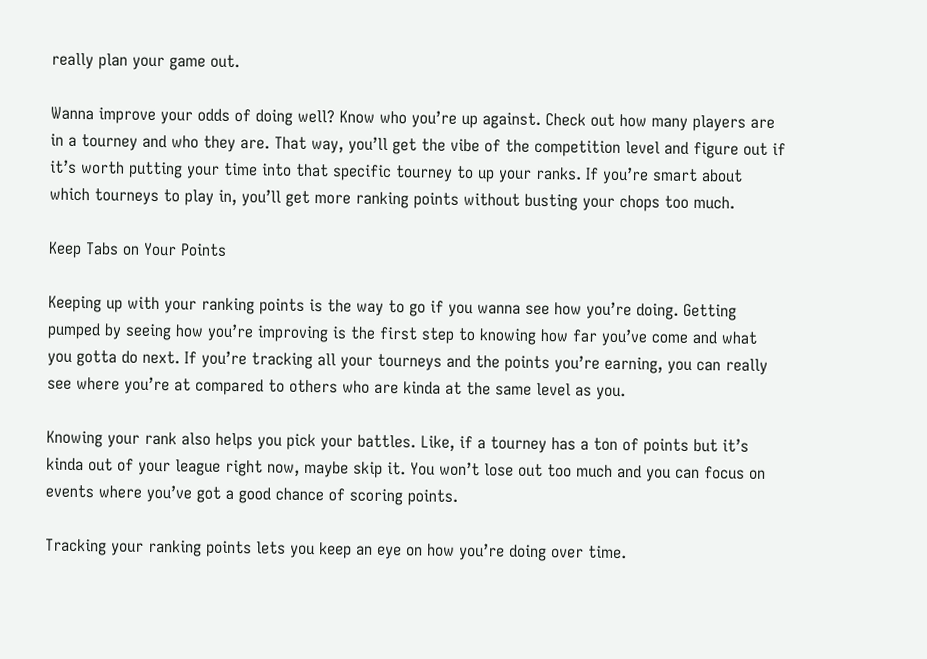really plan your game out.

Wanna improve your odds of doing well? Know who you’re up against. Check out how many players are in a tourney and who they are. That way, you’ll get the vibe of the competition level and figure out if it’s worth putting your time into that specific tourney to up your ranks. If you’re smart about which tourneys to play in, you’ll get more ranking points without busting your chops too much.

Keep Tabs on Your Points

Keeping up with your ranking points is the way to go if you wanna see how you’re doing. Getting pumped by seeing how you’re improving is the first step to knowing how far you’ve come and what you gotta do next. If you’re tracking all your tourneys and the points you’re earning, you can really see where you’re at compared to others who are kinda at the same level as you.

Knowing your rank also helps you pick your battles. Like, if a tourney has a ton of points but it’s kinda out of your league right now, maybe skip it. You won’t lose out too much and you can focus on events where you’ve got a good chance of scoring points.

Tracking your ranking points lets you keep an eye on how you’re doing over time.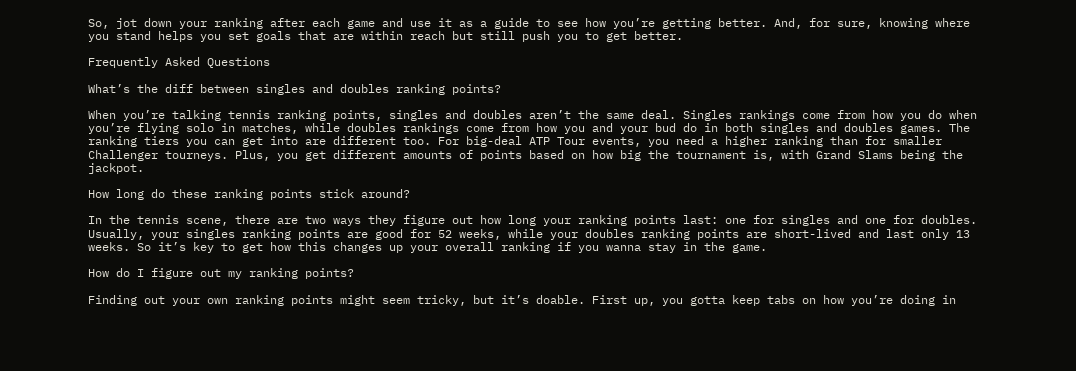So, jot down your ranking after each game and use it as a guide to see how you’re getting better. And, for sure, knowing where you stand helps you set goals that are within reach but still push you to get better.

Frequently Asked Questions

What’s the diff between singles and doubles ranking points?

When you’re talking tennis ranking points, singles and doubles aren’t the same deal. Singles rankings come from how you do when you’re flying solo in matches, while doubles rankings come from how you and your bud do in both singles and doubles games. The ranking tiers you can get into are different too. For big-deal ATP Tour events, you need a higher ranking than for smaller Challenger tourneys. Plus, you get different amounts of points based on how big the tournament is, with Grand Slams being the jackpot.

How long do these ranking points stick around?

In the tennis scene, there are two ways they figure out how long your ranking points last: one for singles and one for doubles. Usually, your singles ranking points are good for 52 weeks, while your doubles ranking points are short-lived and last only 13 weeks. So it’s key to get how this changes up your overall ranking if you wanna stay in the game.

How do I figure out my ranking points?

Finding out your own ranking points might seem tricky, but it’s doable. First up, you gotta keep tabs on how you’re doing in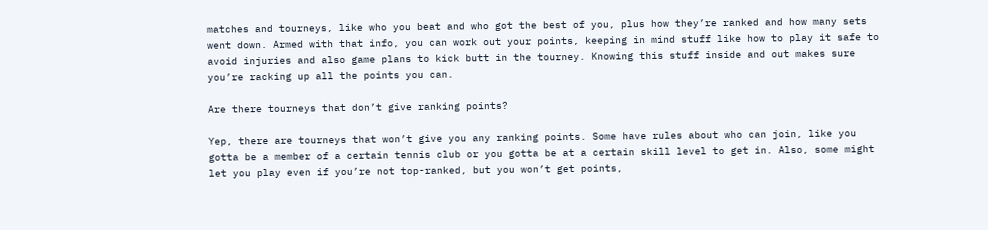matches and tourneys, like who you beat and who got the best of you, plus how they’re ranked and how many sets went down. Armed with that info, you can work out your points, keeping in mind stuff like how to play it safe to avoid injuries and also game plans to kick butt in the tourney. Knowing this stuff inside and out makes sure you’re racking up all the points you can.

Are there tourneys that don’t give ranking points?

Yep, there are tourneys that won’t give you any ranking points. Some have rules about who can join, like you gotta be a member of a certain tennis club or you gotta be at a certain skill level to get in. Also, some might let you play even if you’re not top-ranked, but you won’t get points,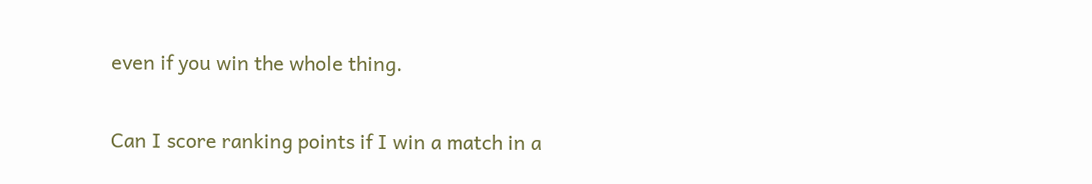even if you win the whole thing.

Can I score ranking points if I win a match in a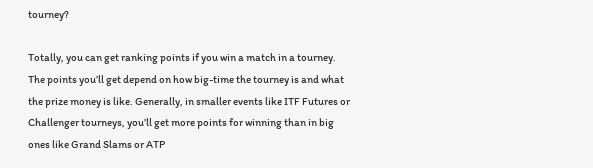tourney?

Totally, you can get ranking points if you win a match in a tourney. The points you’ll get depend on how big-time the tourney is and what the prize money is like. Generally, in smaller events like ITF Futures or Challenger tourneys, you’ll get more points for winning than in big ones like Grand Slams or ATP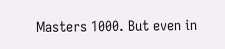Masters 1000. But even in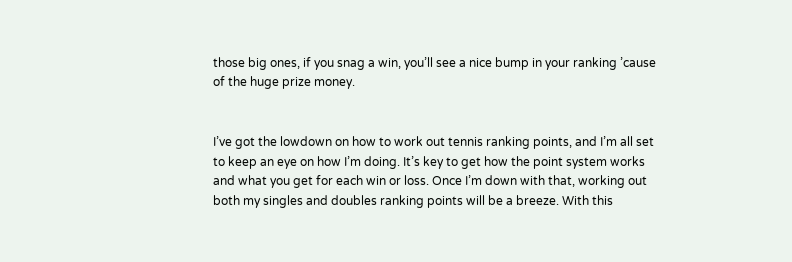those big ones, if you snag a win, you’ll see a nice bump in your ranking ’cause of the huge prize money.


I’ve got the lowdown on how to work out tennis ranking points, and I’m all set to keep an eye on how I’m doing. It’s key to get how the point system works and what you get for each win or loss. Once I’m down with that, working out both my singles and doubles ranking points will be a breeze. With this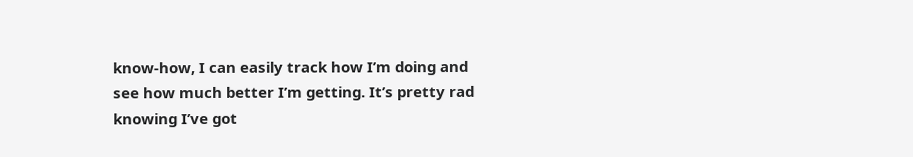know-how, I can easily track how I’m doing and see how much better I’m getting. It’s pretty rad knowing I’ve got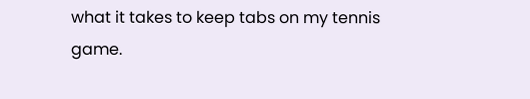what it takes to keep tabs on my tennis game.